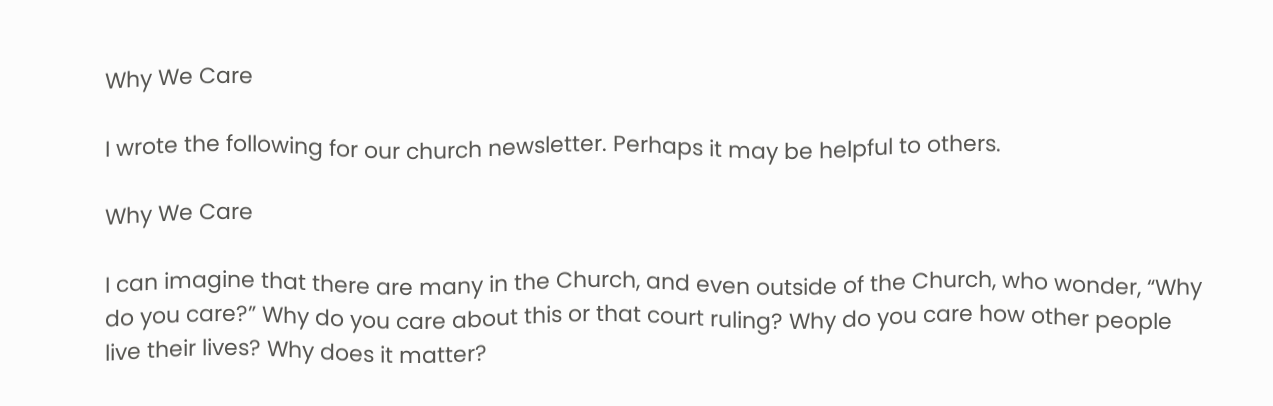Why We Care

I wrote the following for our church newsletter. Perhaps it may be helpful to others.

Why We Care

I can imagine that there are many in the Church, and even outside of the Church, who wonder, “Why do you care?” Why do you care about this or that court ruling? Why do you care how other people live their lives? Why does it matter?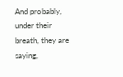And probably, under their breath, they are saying,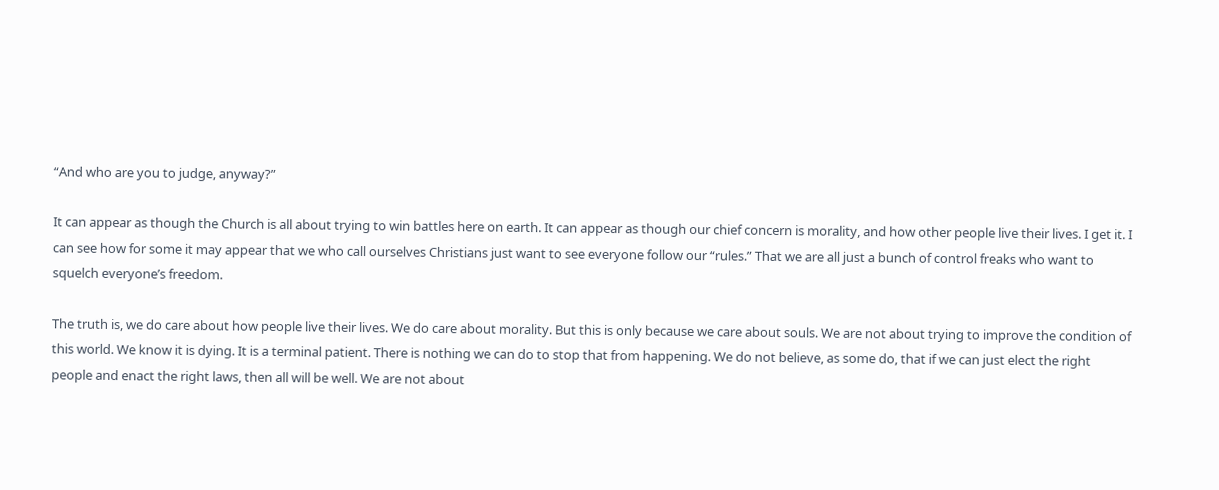“And who are you to judge, anyway?”

It can appear as though the Church is all about trying to win battles here on earth. It can appear as though our chief concern is morality, and how other people live their lives. I get it. I can see how for some it may appear that we who call ourselves Christians just want to see everyone follow our “rules.” That we are all just a bunch of control freaks who want to squelch everyone’s freedom.

The truth is, we do care about how people live their lives. We do care about morality. But this is only because we care about souls. We are not about trying to improve the condition of this world. We know it is dying. It is a terminal patient. There is nothing we can do to stop that from happening. We do not believe, as some do, that if we can just elect the right people and enact the right laws, then all will be well. We are not about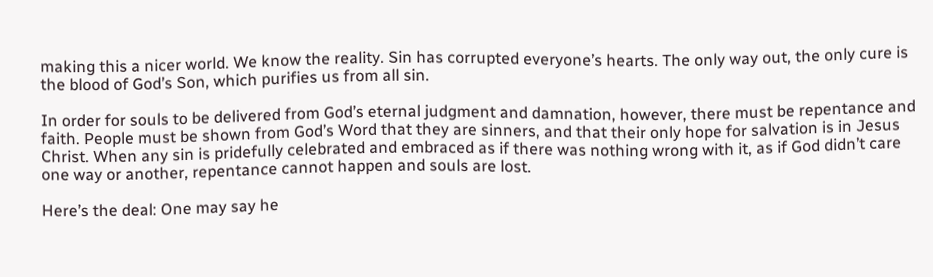making this a nicer world. We know the reality. Sin has corrupted everyone’s hearts. The only way out, the only cure is the blood of God’s Son, which purifies us from all sin.

In order for souls to be delivered from God’s eternal judgment and damnation, however, there must be repentance and faith. People must be shown from God’s Word that they are sinners, and that their only hope for salvation is in Jesus Christ. When any sin is pridefully celebrated and embraced as if there was nothing wrong with it, as if God didn’t care one way or another, repentance cannot happen and souls are lost.

Here’s the deal: One may say he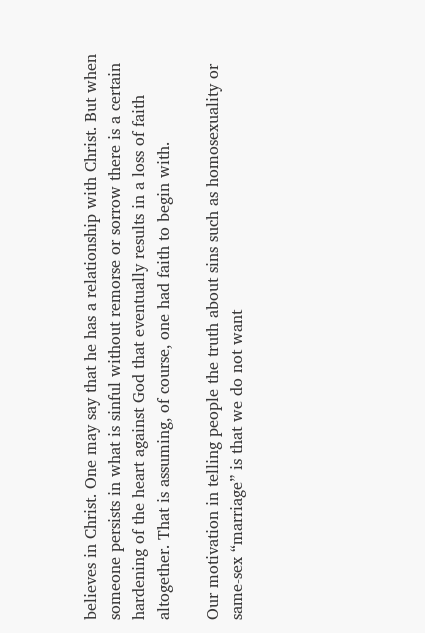believes in Christ. One may say that he has a relationship with Christ. But when someone persists in what is sinful without remorse or sorrow there is a certain hardening of the heart against God that eventually results in a loss of faith altogether. That is assuming, of course, one had faith to begin with.

Our motivation in telling people the truth about sins such as homosexuality or same-sex “marriage” is that we do not want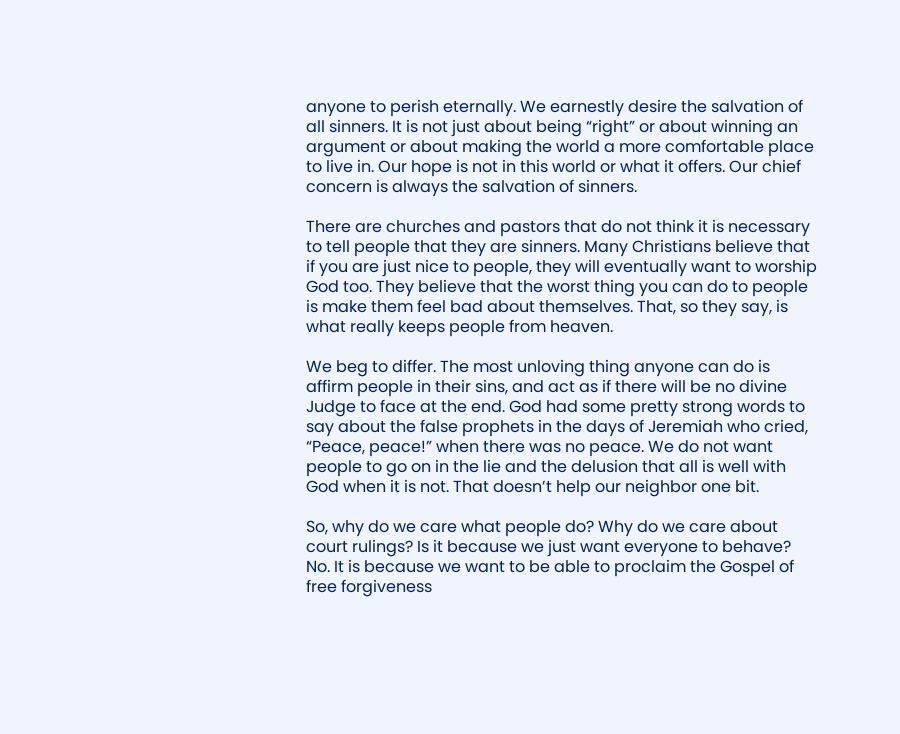anyone to perish eternally. We earnestly desire the salvation of all sinners. It is not just about being “right” or about winning an argument or about making the world a more comfortable place to live in. Our hope is not in this world or what it offers. Our chief concern is always the salvation of sinners.

There are churches and pastors that do not think it is necessary to tell people that they are sinners. Many Christians believe that if you are just nice to people, they will eventually want to worship God too. They believe that the worst thing you can do to people is make them feel bad about themselves. That, so they say, is what really keeps people from heaven.

We beg to differ. The most unloving thing anyone can do is affirm people in their sins, and act as if there will be no divine Judge to face at the end. God had some pretty strong words to say about the false prophets in the days of Jeremiah who cried, “Peace, peace!” when there was no peace. We do not want people to go on in the lie and the delusion that all is well with God when it is not. That doesn’t help our neighbor one bit.

So, why do we care what people do? Why do we care about court rulings? Is it because we just want everyone to behave? No. It is because we want to be able to proclaim the Gospel of free forgiveness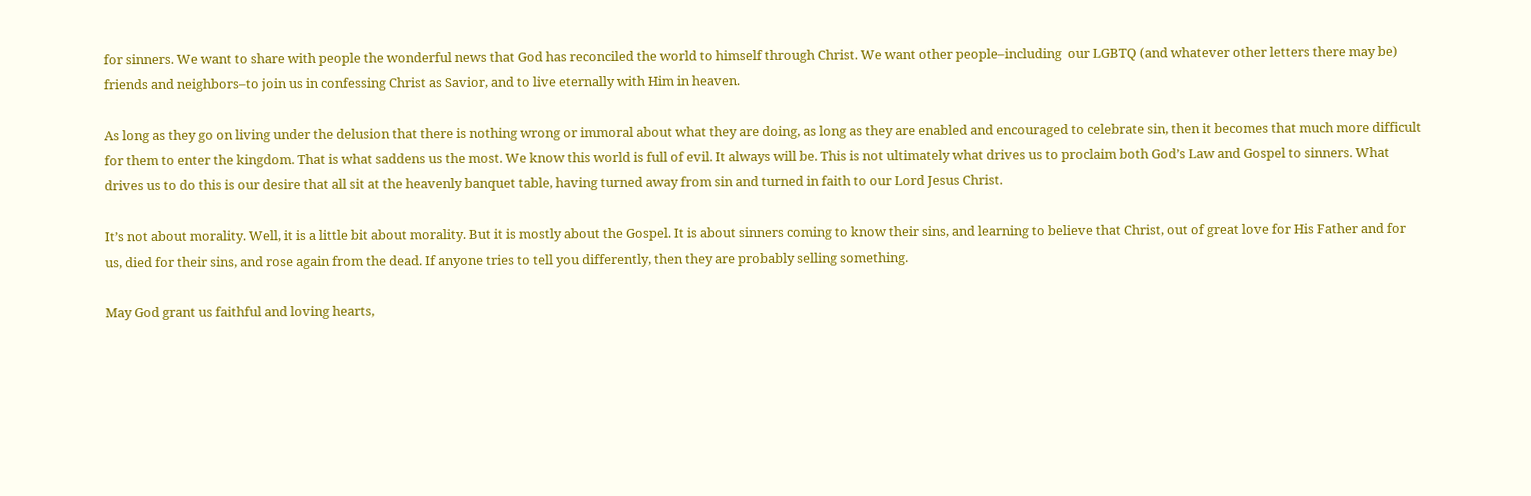for sinners. We want to share with people the wonderful news that God has reconciled the world to himself through Christ. We want other people–including  our LGBTQ (and whatever other letters there may be) friends and neighbors–to join us in confessing Christ as Savior, and to live eternally with Him in heaven.

As long as they go on living under the delusion that there is nothing wrong or immoral about what they are doing, as long as they are enabled and encouraged to celebrate sin, then it becomes that much more difficult for them to enter the kingdom. That is what saddens us the most. We know this world is full of evil. It always will be. This is not ultimately what drives us to proclaim both God’s Law and Gospel to sinners. What drives us to do this is our desire that all sit at the heavenly banquet table, having turned away from sin and turned in faith to our Lord Jesus Christ.

It’s not about morality. Well, it is a little bit about morality. But it is mostly about the Gospel. It is about sinners coming to know their sins, and learning to believe that Christ, out of great love for His Father and for us, died for their sins, and rose again from the dead. If anyone tries to tell you differently, then they are probably selling something.

May God grant us faithful and loving hearts,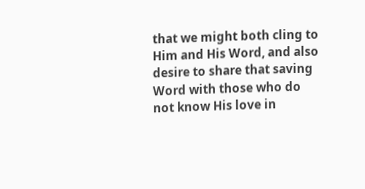that we might both cling to Him and His Word, and also desire to share that saving Word with those who do not know His love in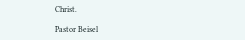Christ.

Pastor Beisel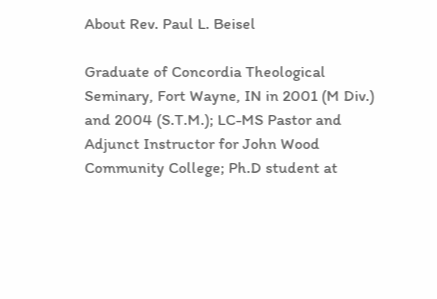About Rev. Paul L. Beisel

Graduate of Concordia Theological Seminary, Fort Wayne, IN in 2001 (M Div.) and 2004 (S.T.M.); LC-MS Pastor and Adjunct Instructor for John Wood Community College; Ph.D student at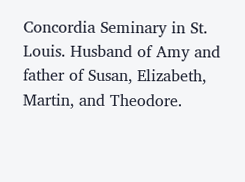Concordia Seminary in St. Louis. Husband of Amy and father of Susan, Elizabeth, Martin, and Theodore.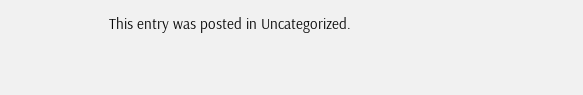This entry was posted in Uncategorized.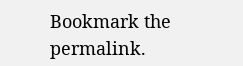Bookmark the permalink.